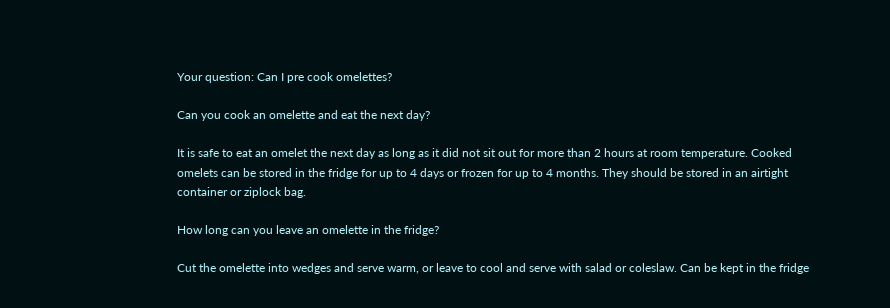Your question: Can I pre cook omelettes?

Can you cook an omelette and eat the next day?

It is safe to eat an omelet the next day as long as it did not sit out for more than 2 hours at room temperature. Cooked omelets can be stored in the fridge for up to 4 days or frozen for up to 4 months. They should be stored in an airtight container or ziplock bag.

How long can you leave an omelette in the fridge?

Cut the omelette into wedges and serve warm, or leave to cool and serve with salad or coleslaw. Can be kept in the fridge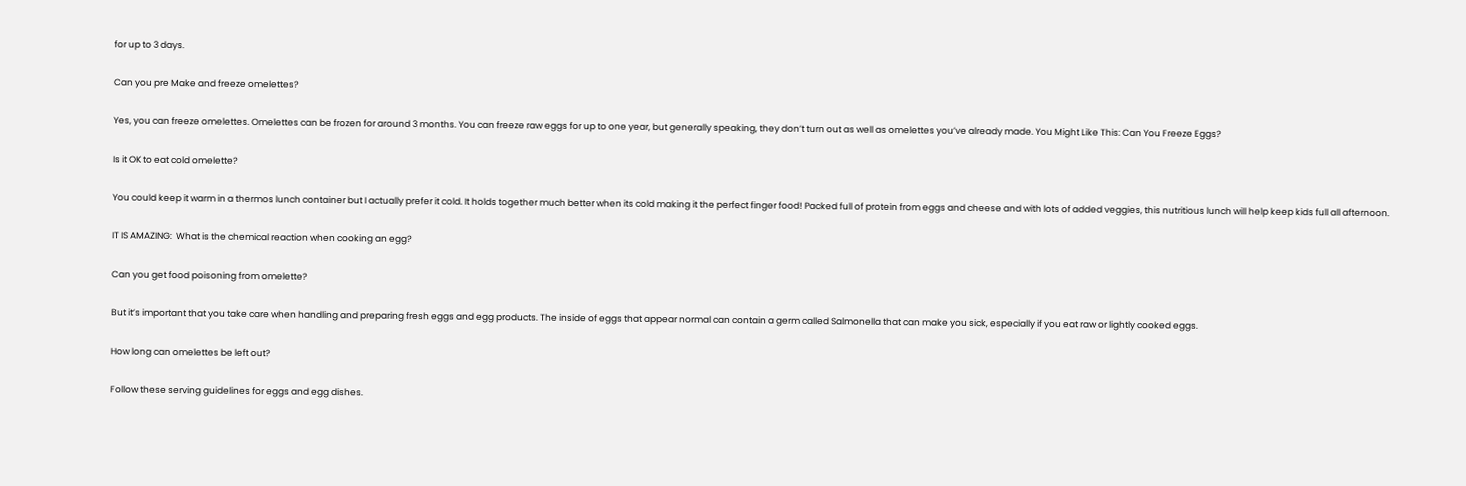for up to 3 days.

Can you pre Make and freeze omelettes?

Yes, you can freeze omelettes. Omelettes can be frozen for around 3 months. You can freeze raw eggs for up to one year, but generally speaking, they don’t turn out as well as omelettes you’ve already made. You Might Like This: Can You Freeze Eggs?

Is it OK to eat cold omelette?

You could keep it warm in a thermos lunch container but I actually prefer it cold. It holds together much better when its cold making it the perfect finger food! Packed full of protein from eggs and cheese and with lots of added veggies, this nutritious lunch will help keep kids full all afternoon.

IT IS AMAZING:  What is the chemical reaction when cooking an egg?

Can you get food poisoning from omelette?

But it’s important that you take care when handling and preparing fresh eggs and egg products. The inside of eggs that appear normal can contain a germ called Salmonella that can make you sick, especially if you eat raw or lightly cooked eggs.

How long can omelettes be left out?

Follow these serving guidelines for eggs and egg dishes.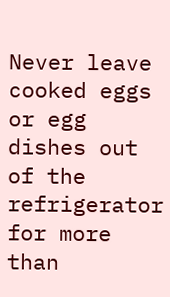Never leave cooked eggs or egg dishes out of the refrigerator for more than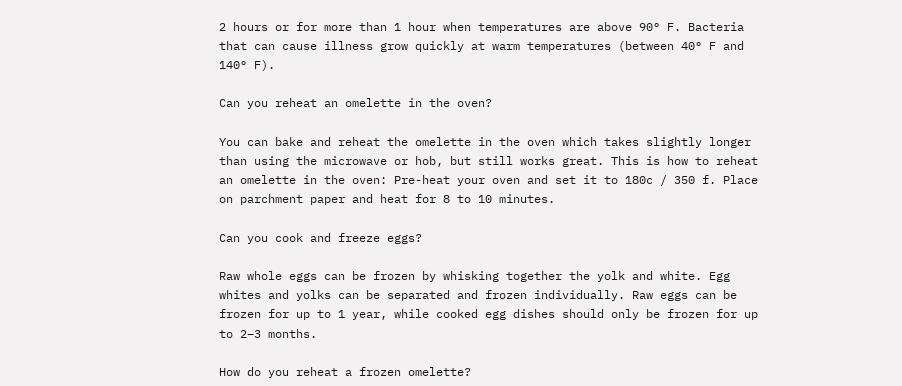2 hours or for more than 1 hour when temperatures are above 90° F. Bacteria that can cause illness grow quickly at warm temperatures (between 40° F and 140° F).

Can you reheat an omelette in the oven?

You can bake and reheat the omelette in the oven which takes slightly longer than using the microwave or hob, but still works great. This is how to reheat an omelette in the oven: Pre-heat your oven and set it to 180c / 350 f. Place on parchment paper and heat for 8 to 10 minutes.

Can you cook and freeze eggs?

Raw whole eggs can be frozen by whisking together the yolk and white. Egg whites and yolks can be separated and frozen individually. Raw eggs can be frozen for up to 1 year, while cooked egg dishes should only be frozen for up to 2–3 months.

How do you reheat a frozen omelette?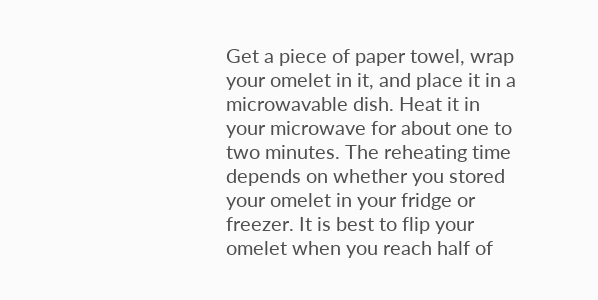Get a piece of paper towel, wrap your omelet in it, and place it in a microwavable dish. Heat it in your microwave for about one to two minutes. The reheating time depends on whether you stored your omelet in your fridge or freezer. It is best to flip your omelet when you reach half of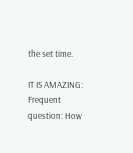the set time.

IT IS AMAZING:  Frequent question: How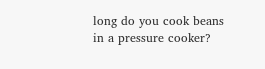long do you cook beans in a pressure cooker?